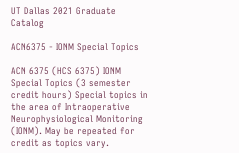UT Dallas 2021 Graduate Catalog

ACN6375 - IONM Special Topics

ACN 6375 (HCS 6375) IONM Special Topics (3 semester credit hours) Special topics in the area of Intraoperative Neurophysiological Monitoring (IONM). May be repeated for credit as topics vary.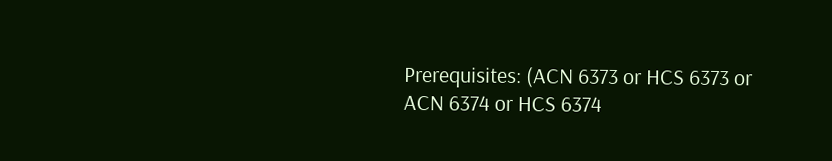Prerequisites: (ACN 6373 or HCS 6373 or ACN 6374 or HCS 6374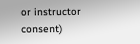or instructor consent)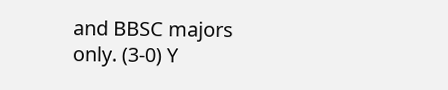and BBSC majors only. (3-0) Y